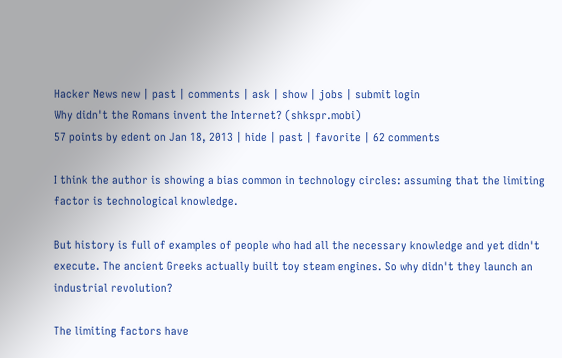Hacker News new | past | comments | ask | show | jobs | submit login
Why didn't the Romans invent the Internet? (shkspr.mobi)
57 points by edent on Jan 18, 2013 | hide | past | favorite | 62 comments

I think the author is showing a bias common in technology circles: assuming that the limiting factor is technological knowledge.

But history is full of examples of people who had all the necessary knowledge and yet didn't execute. The ancient Greeks actually built toy steam engines. So why didn't they launch an industrial revolution?

The limiting factors have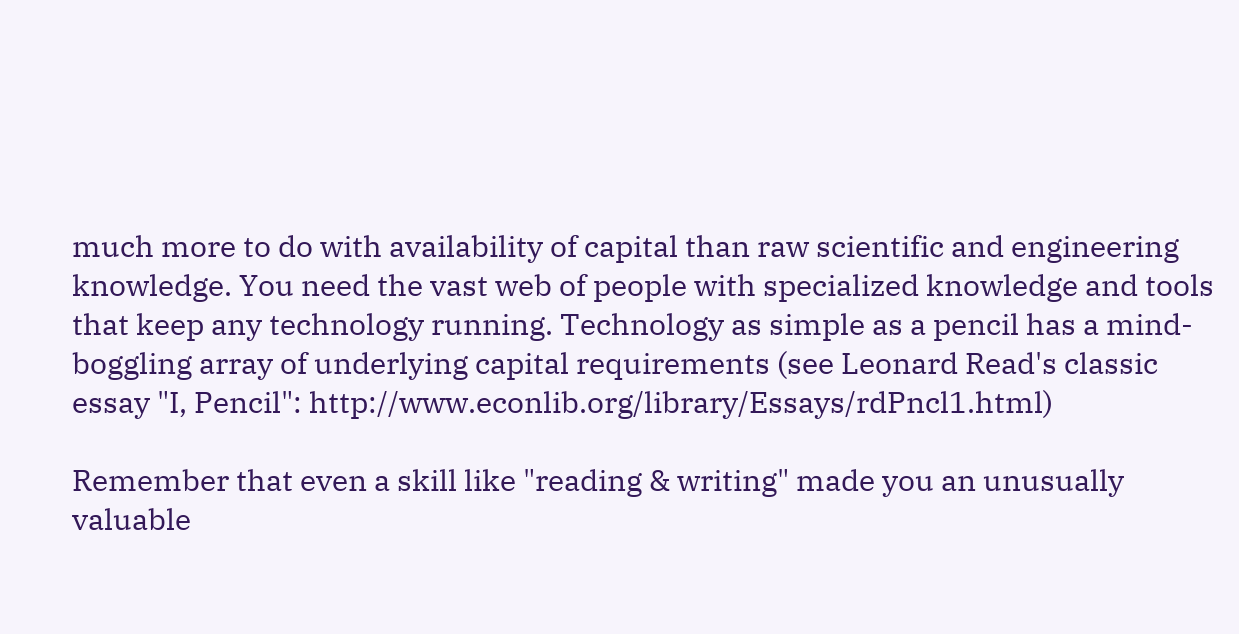much more to do with availability of capital than raw scientific and engineering knowledge. You need the vast web of people with specialized knowledge and tools that keep any technology running. Technology as simple as a pencil has a mind-boggling array of underlying capital requirements (see Leonard Read's classic essay "I, Pencil": http://www.econlib.org/library/Essays/rdPncl1.html)

Remember that even a skill like "reading & writing" made you an unusually valuable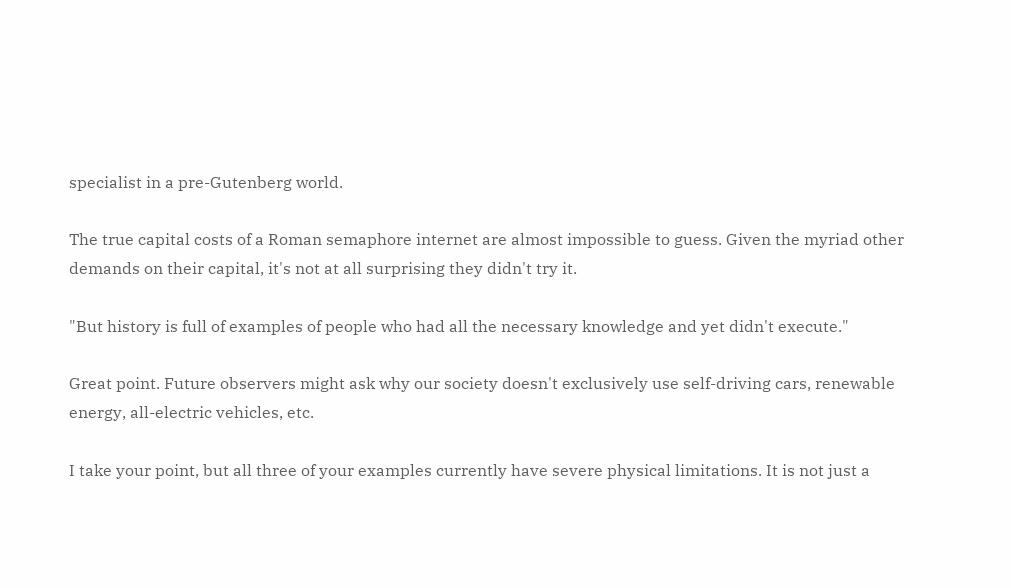specialist in a pre-Gutenberg world.

The true capital costs of a Roman semaphore internet are almost impossible to guess. Given the myriad other demands on their capital, it's not at all surprising they didn't try it.

"But history is full of examples of people who had all the necessary knowledge and yet didn't execute."

Great point. Future observers might ask why our society doesn't exclusively use self-driving cars, renewable energy, all-electric vehicles, etc.

I take your point, but all three of your examples currently have severe physical limitations. It is not just a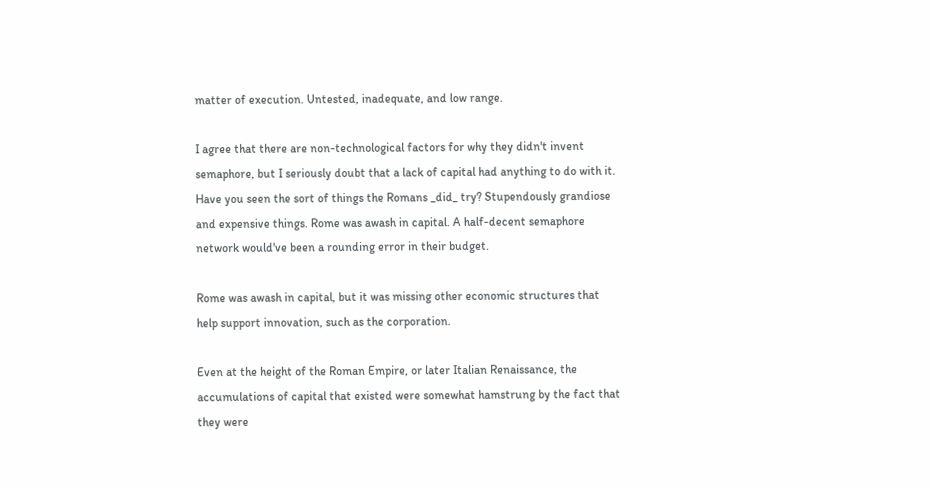matter of execution. Untested, inadequate, and low range.

I agree that there are non-technological factors for why they didn't invent semaphore, but I seriously doubt that a lack of capital had anything to do with it. Have you seen the sort of things the Romans _did_ try? Stupendously grandiose and expensive things. Rome was awash in capital. A half-decent semaphore network would've been a rounding error in their budget.

Rome was awash in capital, but it was missing other economic structures that help support innovation, such as the corporation.

Even at the height of the Roman Empire, or later Italian Renaissance, the accumulations of capital that existed were somewhat hamstrung by the fact that they were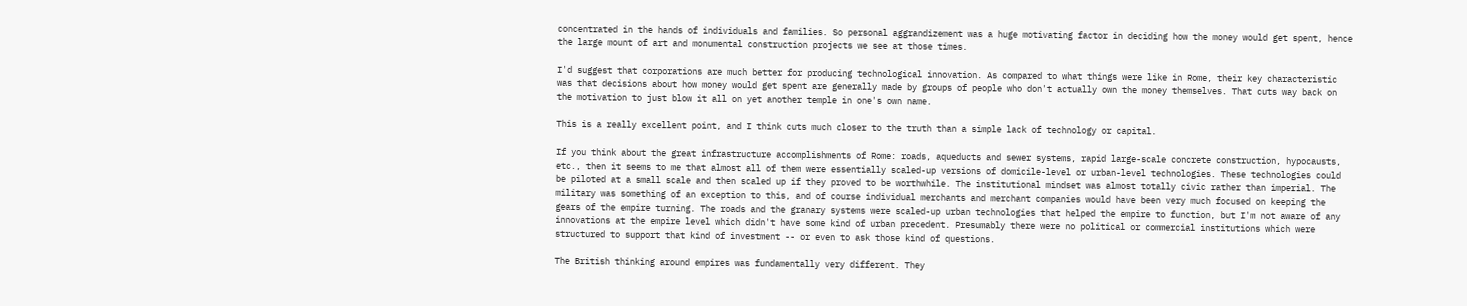concentrated in the hands of individuals and families. So personal aggrandizement was a huge motivating factor in deciding how the money would get spent, hence the large mount of art and monumental construction projects we see at those times.

I'd suggest that corporations are much better for producing technological innovation. As compared to what things were like in Rome, their key characteristic was that decisions about how money would get spent are generally made by groups of people who don't actually own the money themselves. That cuts way back on the motivation to just blow it all on yet another temple in one's own name.

This is a really excellent point, and I think cuts much closer to the truth than a simple lack of technology or capital.

If you think about the great infrastructure accomplishments of Rome: roads, aqueducts and sewer systems, rapid large-scale concrete construction, hypocausts, etc., then it seems to me that almost all of them were essentially scaled-up versions of domicile-level or urban-level technologies. These technologies could be piloted at a small scale and then scaled up if they proved to be worthwhile. The institutional mindset was almost totally civic rather than imperial. The military was something of an exception to this, and of course individual merchants and merchant companies would have been very much focused on keeping the gears of the empire turning. The roads and the granary systems were scaled-up urban technologies that helped the empire to function, but I'm not aware of any innovations at the empire level which didn't have some kind of urban precedent. Presumably there were no political or commercial institutions which were structured to support that kind of investment -- or even to ask those kind of questions.

The British thinking around empires was fundamentally very different. They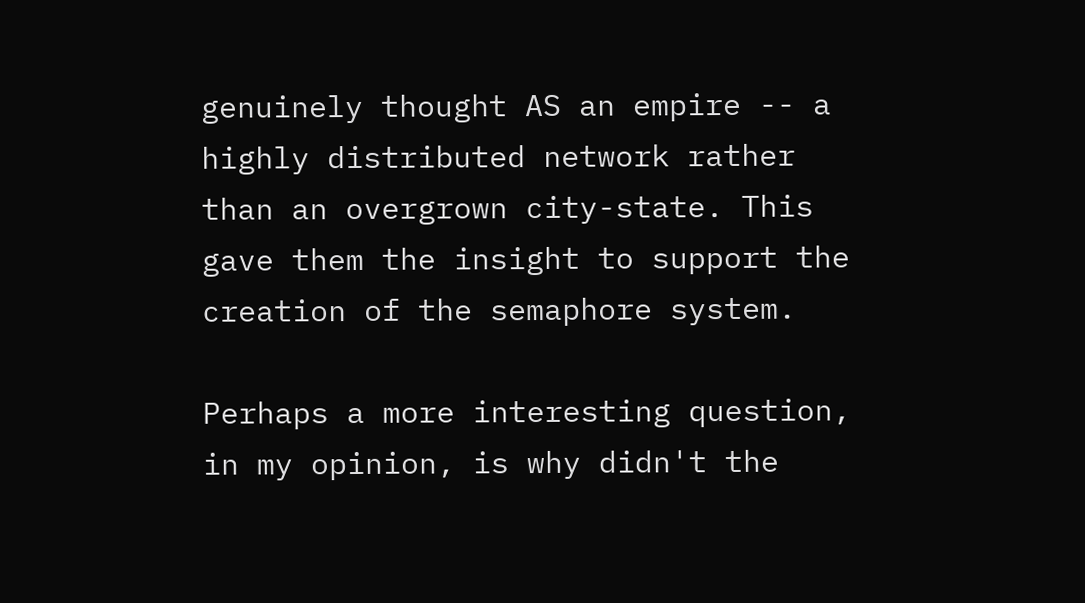genuinely thought AS an empire -- a highly distributed network rather than an overgrown city-state. This gave them the insight to support the creation of the semaphore system.

Perhaps a more interesting question, in my opinion, is why didn't the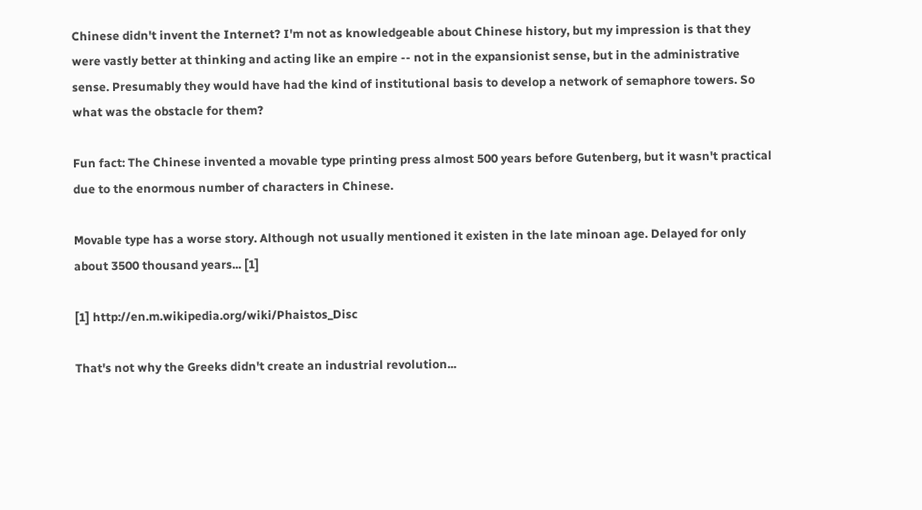Chinese didn't invent the Internet? I'm not as knowledgeable about Chinese history, but my impression is that they were vastly better at thinking and acting like an empire -- not in the expansionist sense, but in the administrative sense. Presumably they would have had the kind of institutional basis to develop a network of semaphore towers. So what was the obstacle for them?

Fun fact: The Chinese invented a movable type printing press almost 500 years before Gutenberg, but it wasn't practical due to the enormous number of characters in Chinese.

Movable type has a worse story. Although not usually mentioned it existen in the late minoan age. Delayed for only about 3500 thousand years... [1]

[1] http://en.m.wikipedia.org/wiki/Phaistos_Disc

That's not why the Greeks didn't create an industrial revolution...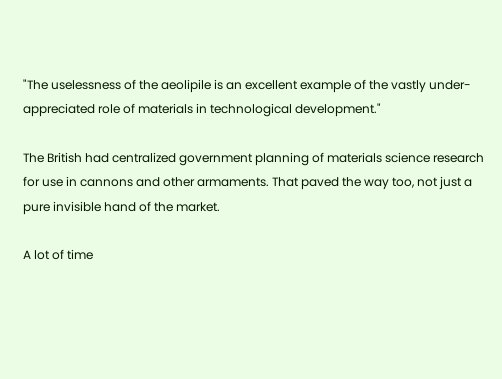"The uselessness of the aeolipile is an excellent example of the vastly under-appreciated role of materials in technological development."

The British had centralized government planning of materials science research for use in cannons and other armaments. That paved the way too, not just a pure invisible hand of the market.

A lot of time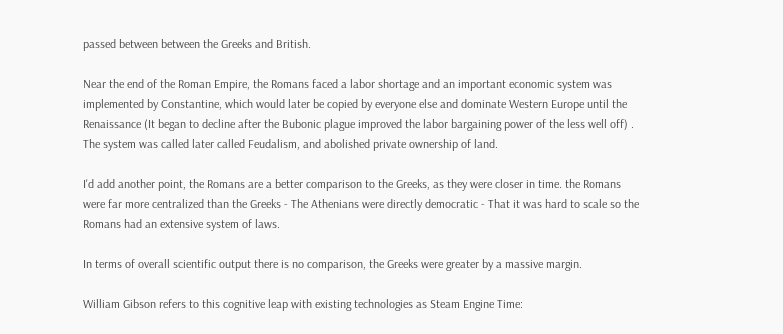passed between between the Greeks and British.

Near the end of the Roman Empire, the Romans faced a labor shortage and an important economic system was implemented by Constantine, which would later be copied by everyone else and dominate Western Europe until the Renaissance (It began to decline after the Bubonic plague improved the labor bargaining power of the less well off) . The system was called later called Feudalism, and abolished private ownership of land.

I'd add another point, the Romans are a better comparison to the Greeks, as they were closer in time. the Romans were far more centralized than the Greeks - The Athenians were directly democratic - That it was hard to scale so the Romans had an extensive system of laws.

In terms of overall scientific output there is no comparison, the Greeks were greater by a massive margin.

William Gibson refers to this cognitive leap with existing technologies as Steam Engine Time: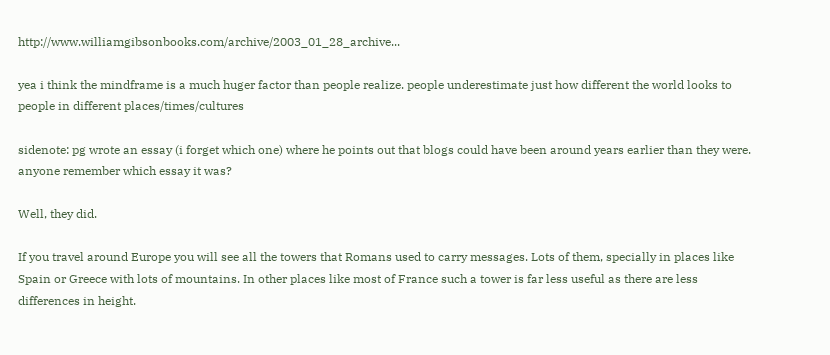http://www.williamgibsonbooks.com/archive/2003_01_28_archive...

yea i think the mindframe is a much huger factor than people realize. people underestimate just how different the world looks to people in different places/times/cultures

sidenote: pg wrote an essay (i forget which one) where he points out that blogs could have been around years earlier than they were. anyone remember which essay it was?

Well, they did.

If you travel around Europe you will see all the towers that Romans used to carry messages. Lots of them, specially in places like Spain or Greece with lots of mountains. In other places like most of France such a tower is far less useful as there are less differences in height.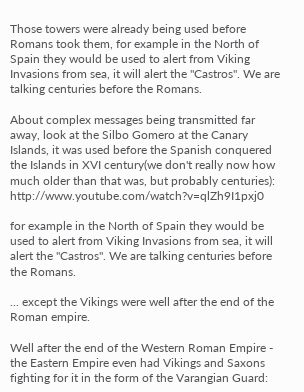Those towers were already being used before Romans took them, for example in the North of Spain they would be used to alert from Viking Invasions from sea, it will alert the "Castros". We are talking centuries before the Romans.

About complex messages being transmitted far away, look at the Silbo Gomero at the Canary Islands, it was used before the Spanish conquered the Islands in XVI century(we don't really now how much older than that was, but probably centuries): http://www.youtube.com/watch?v=qlZh9I1pxj0

for example in the North of Spain they would be used to alert from Viking Invasions from sea, it will alert the "Castros". We are talking centuries before the Romans.

... except the Vikings were well after the end of the Roman empire.

Well after the end of the Western Roman Empire - the Eastern Empire even had Vikings and Saxons fighting for it in the form of the Varangian Guard: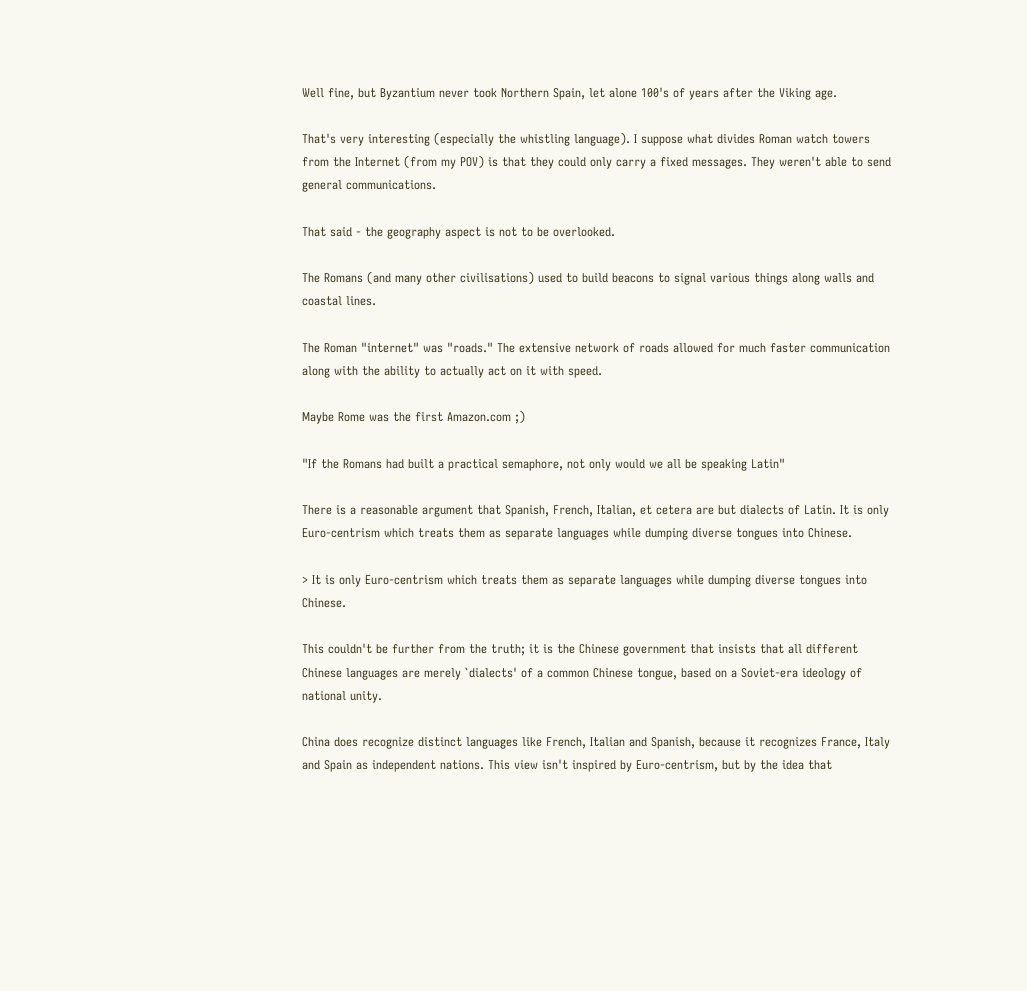Well fine, but Byzantium never took Northern Spain, let alone 100's of years after the Viking age.

That's very interesting (especially the whistling language). I suppose what divides Roman watch towers from the Internet (from my POV) is that they could only carry a fixed messages. They weren't able to send general communications.

That said - the geography aspect is not to be overlooked.

The Romans (and many other civilisations) used to build beacons to signal various things along walls and coastal lines.

The Roman "internet" was "roads." The extensive network of roads allowed for much faster communication along with the ability to actually act on it with speed.

Maybe Rome was the first Amazon.com ;)

"If the Romans had built a practical semaphore, not only would we all be speaking Latin"

There is a reasonable argument that Spanish, French, Italian, et cetera are but dialects of Latin. It is only Euro-centrism which treats them as separate languages while dumping diverse tongues into Chinese.

> It is only Euro-centrism which treats them as separate languages while dumping diverse tongues into Chinese.

This couldn't be further from the truth; it is the Chinese government that insists that all different Chinese languages are merely `dialects' of a common Chinese tongue, based on a Soviet-era ideology of national unity.

China does recognize distinct languages like French, Italian and Spanish, because it recognizes France, Italy and Spain as independent nations. This view isn't inspired by Euro-centrism, but by the idea that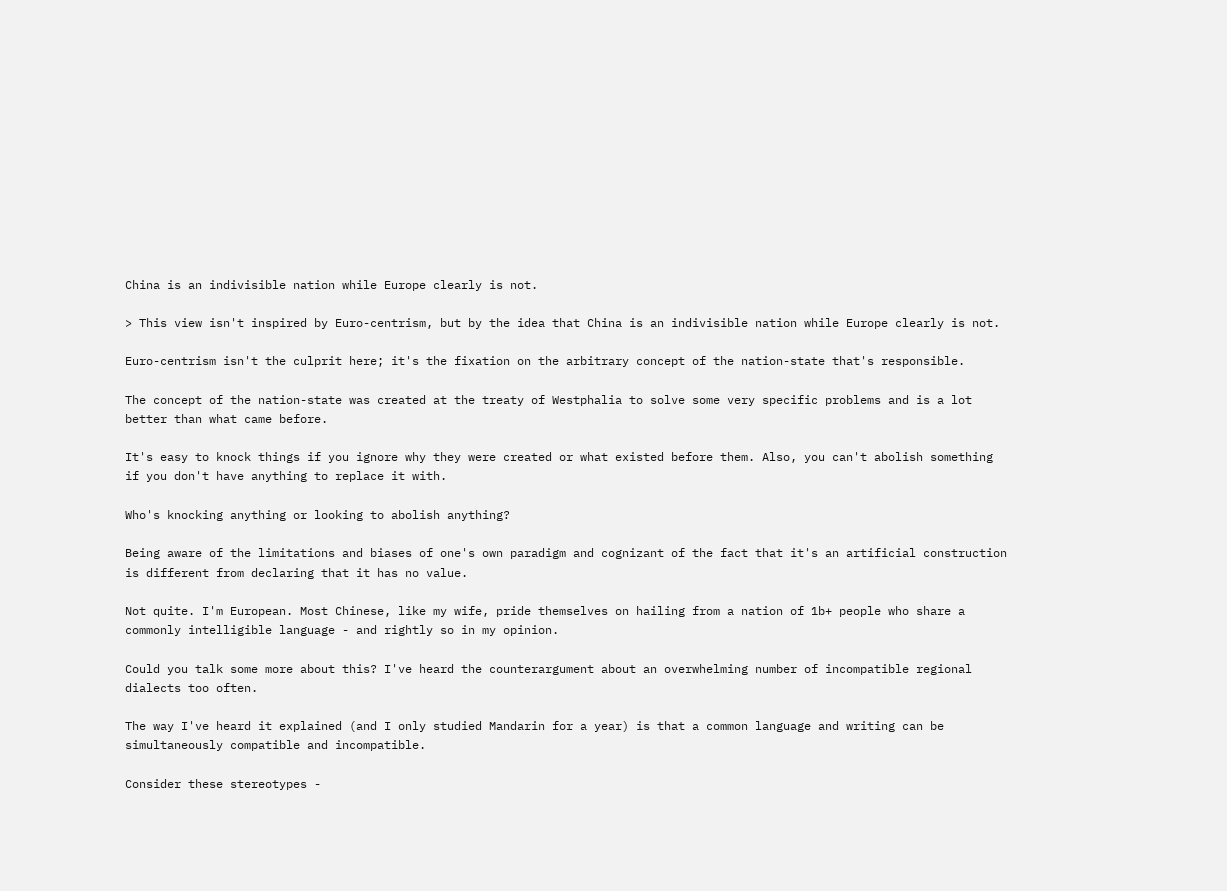China is an indivisible nation while Europe clearly is not.

> This view isn't inspired by Euro-centrism, but by the idea that China is an indivisible nation while Europe clearly is not.

Euro-centrism isn't the culprit here; it's the fixation on the arbitrary concept of the nation-state that's responsible.

The concept of the nation-state was created at the treaty of Westphalia to solve some very specific problems and is a lot better than what came before.

It's easy to knock things if you ignore why they were created or what existed before them. Also, you can't abolish something if you don't have anything to replace it with.

Who's knocking anything or looking to abolish anything?

Being aware of the limitations and biases of one's own paradigm and cognizant of the fact that it's an artificial construction is different from declaring that it has no value.

Not quite. I'm European. Most Chinese, like my wife, pride themselves on hailing from a nation of 1b+ people who share a commonly intelligible language - and rightly so in my opinion.

Could you talk some more about this? I've heard the counterargument about an overwhelming number of incompatible regional dialects too often.

The way I've heard it explained (and I only studied Mandarin for a year) is that a common language and writing can be simultaneously compatible and incompatible.

Consider these stereotypes -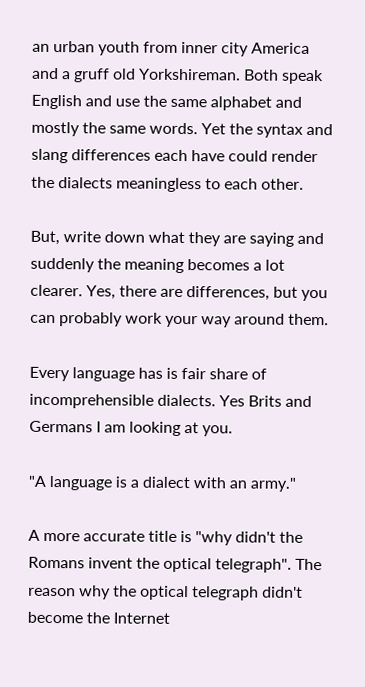an urban youth from inner city America and a gruff old Yorkshireman. Both speak English and use the same alphabet and mostly the same words. Yet the syntax and slang differences each have could render the dialects meaningless to each other.

But, write down what they are saying and suddenly the meaning becomes a lot clearer. Yes, there are differences, but you can probably work your way around them.

Every language has is fair share of incomprehensible dialects. Yes Brits and Germans I am looking at you.

"A language is a dialect with an army."

A more accurate title is "why didn't the Romans invent the optical telegraph". The reason why the optical telegraph didn't become the Internet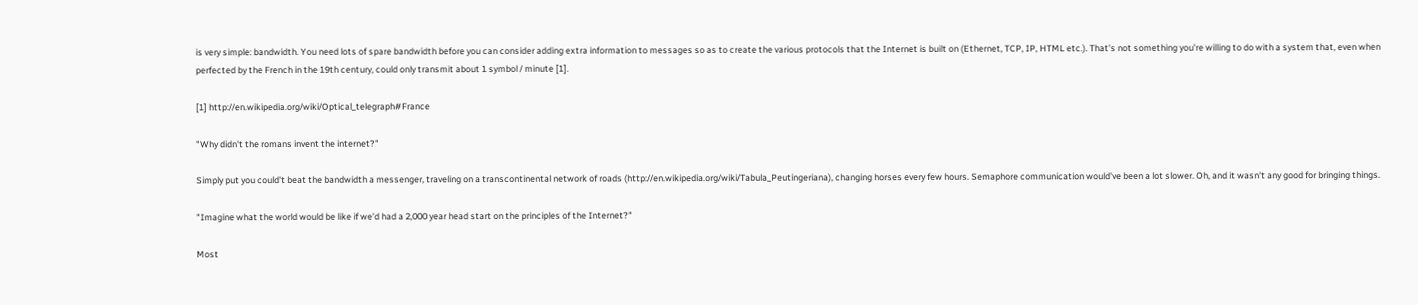is very simple: bandwidth. You need lots of spare bandwidth before you can consider adding extra information to messages so as to create the various protocols that the Internet is built on (Ethernet, TCP, IP, HTML etc.). That's not something you're willing to do with a system that, even when perfected by the French in the 19th century, could only transmit about 1 symbol / minute [1].

[1] http://en.wikipedia.org/wiki/Optical_telegraph#France

"Why didn't the romans invent the internet?"

Simply put you could't beat the bandwidth a messenger, traveling on a transcontinental network of roads (http://en.wikipedia.org/wiki/Tabula_Peutingeriana), changing horses every few hours. Semaphore communication would've been a lot slower. Oh, and it wasn't any good for bringing things.

"Imagine what the world would be like if we'd had a 2,000 year head start on the principles of the Internet?"

Most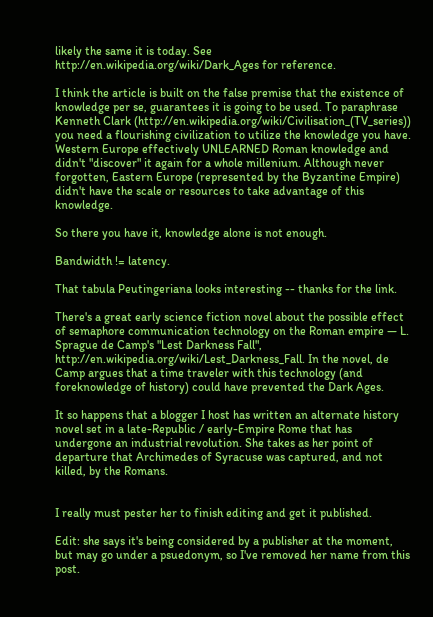likely the same it is today. See http://en.wikipedia.org/wiki/Dark_Ages for reference.

I think the article is built on the false premise that the existence of knowledge per se, guarantees it is going to be used. To paraphrase Kenneth Clark (http://en.wikipedia.org/wiki/Civilisation_(TV_series)) you need a flourishing civilization to utilize the knowledge you have. Western Europe effectively UNLEARNED Roman knowledge and didn't "discover" it again for a whole millenium. Although never forgotten, Eastern Europe (represented by the Byzantine Empire) didn't have the scale or resources to take advantage of this knowledge.

So there you have it, knowledge alone is not enough.

Bandwidth != latency.

That tabula Peutingeriana looks interesting -- thanks for the link.

There's a great early science fiction novel about the possible effect of semaphore communication technology on the Roman empire — L. Sprague de Camp's "Lest Darkness Fall", http://en.wikipedia.org/wiki/Lest_Darkness_Fall. In the novel, de Camp argues that a time traveler with this technology (and foreknowledge of history) could have prevented the Dark Ages.

It so happens that a blogger I host has written an alternate history novel set in a late-Republic / early-Empire Rome that has undergone an industrial revolution. She takes as her point of departure that Archimedes of Syracuse was captured, and not killed, by the Romans.


I really must pester her to finish editing and get it published.

Edit: she says it's being considered by a publisher at the moment, but may go under a psuedonym, so I've removed her name from this post.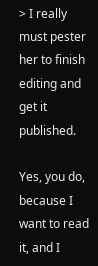> I really must pester her to finish editing and get it published.

Yes, you do, because I want to read it, and I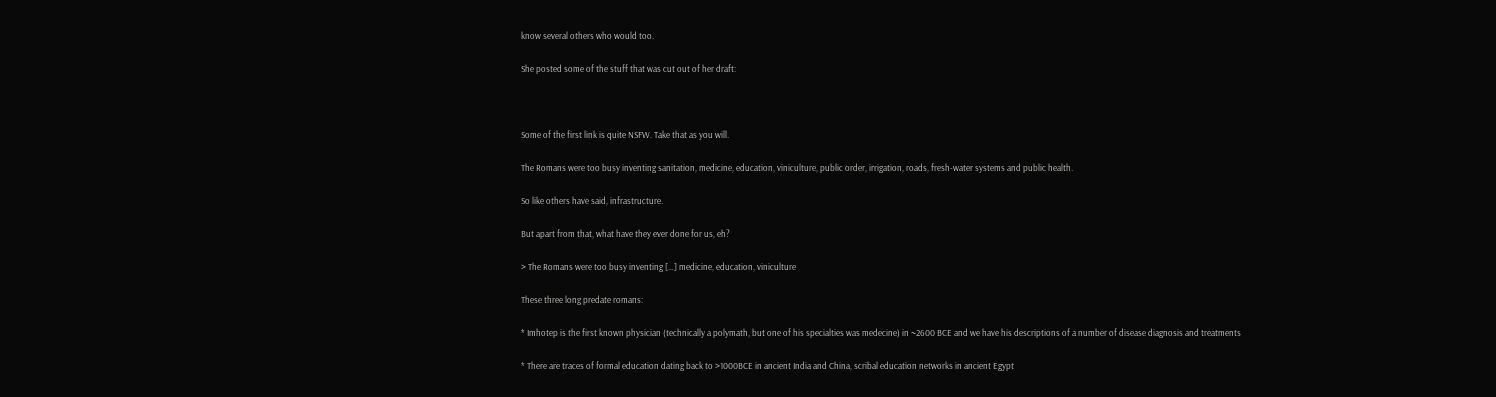know several others who would too.

She posted some of the stuff that was cut out of her draft:



Some of the first link is quite NSFW. Take that as you will.

The Romans were too busy inventing sanitation, medicine, education, viniculture, public order, irrigation, roads, fresh-water systems and public health.

So like others have said, infrastructure.

But apart from that, what have they ever done for us, eh?

> The Romans were too busy inventing […] medicine, education, viniculture

These three long predate romans:

* Imhotep is the first known physician (technically a polymath, but one of his specialties was medecine) in ~2600 BCE and we have his descriptions of a number of disease diagnosis and treatments

* There are traces of formal education dating back to >1000BCE in ancient India and China, scribal education networks in ancient Egypt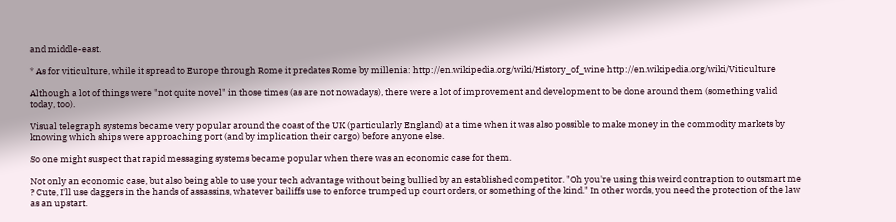and middle-east.

* As for viticulture, while it spread to Europe through Rome it predates Rome by millenia: http://en.wikipedia.org/wiki/History_of_wine http://en.wikipedia.org/wiki/Viticulture

Although a lot of things were "not quite novel" in those times (as are not nowadays), there were a lot of improvement and development to be done around them (something valid today, too).

Visual telegraph systems became very popular around the coast of the UK (particularly England) at a time when it was also possible to make money in the commodity markets by knowing which ships were approaching port (and by implication their cargo) before anyone else.

So one might suspect that rapid messaging systems became popular when there was an economic case for them.

Not only an economic case, but also being able to use your tech advantage without being bullied by an established competitor. "Oh you're using this weird contraption to outsmart me ? Cute, I'll use daggers in the hands of assassins, whatever bailiffs use to enforce trumped up court orders, or something of the kind." In other words, you need the protection of the law as an upstart.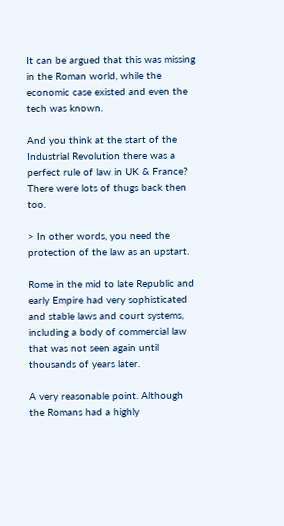It can be argued that this was missing in the Roman world, while the economic case existed and even the tech was known.

And you think at the start of the Industrial Revolution there was a perfect rule of law in UK & France? There were lots of thugs back then too.

> In other words, you need the protection of the law as an upstart.

Rome in the mid to late Republic and early Empire had very sophisticated and stable laws and court systems, including a body of commercial law that was not seen again until thousands of years later.

A very reasonable point. Although the Romans had a highly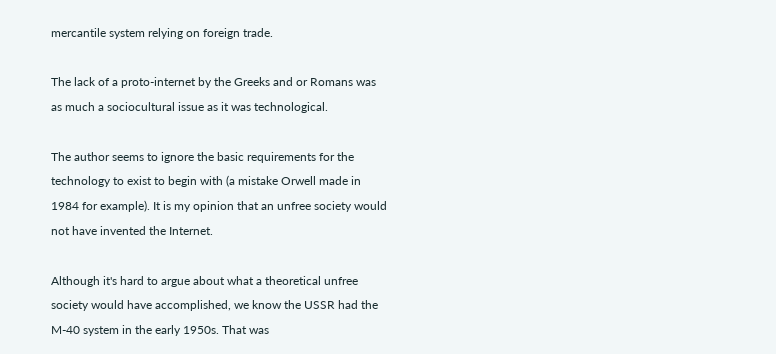mercantile system relying on foreign trade.

The lack of a proto-internet by the Greeks and or Romans was as much a sociocultural issue as it was technological.

The author seems to ignore the basic requirements for the technology to exist to begin with (a mistake Orwell made in 1984 for example). It is my opinion that an unfree society would not have invented the Internet.

Although it's hard to argue about what a theoretical unfree society would have accomplished, we know the USSR had the M-40 system in the early 1950s. That was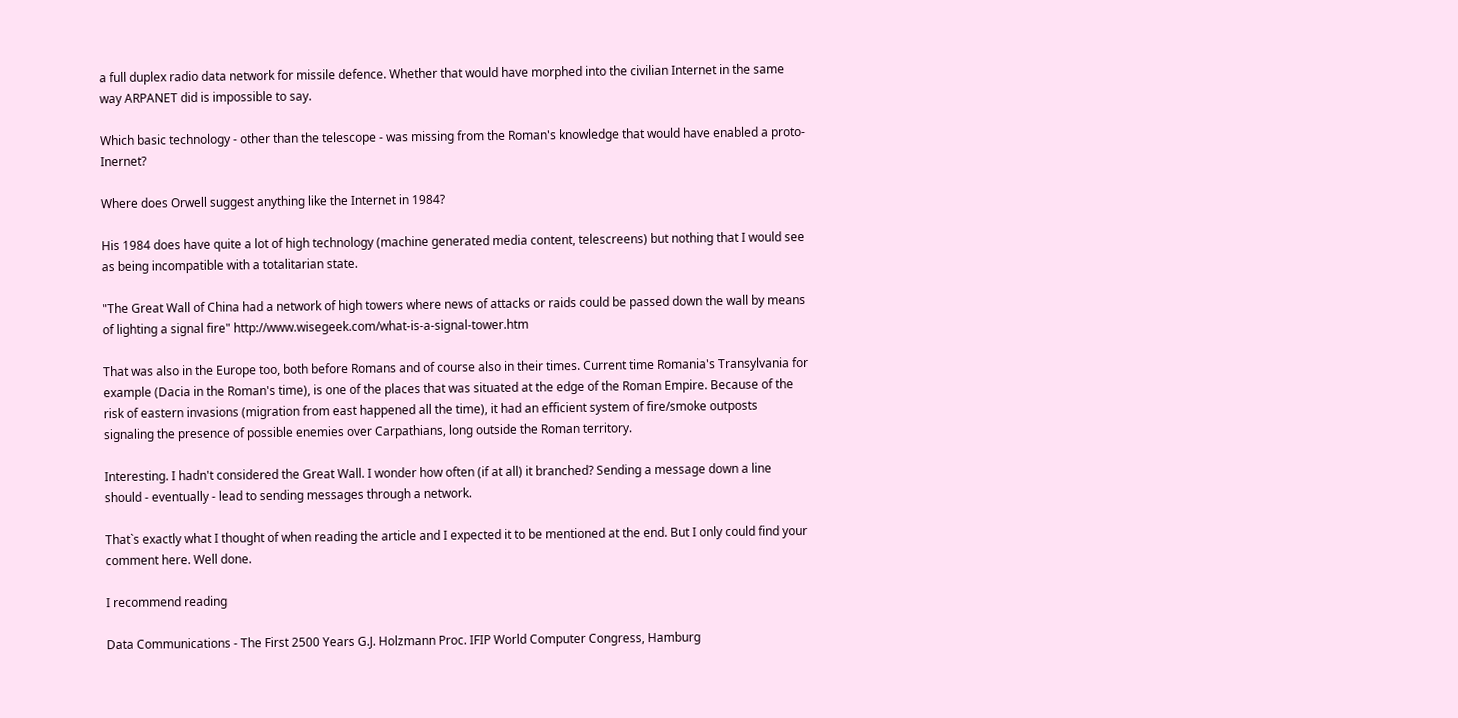a full duplex radio data network for missile defence. Whether that would have morphed into the civilian Internet in the same way ARPANET did is impossible to say.

Which basic technology - other than the telescope - was missing from the Roman's knowledge that would have enabled a proto-Inernet?

Where does Orwell suggest anything like the Internet in 1984?

His 1984 does have quite a lot of high technology (machine generated media content, telescreens) but nothing that I would see as being incompatible with a totalitarian state.

"The Great Wall of China had a network of high towers where news of attacks or raids could be passed down the wall by means of lighting a signal fire" http://www.wisegeek.com/what-is-a-signal-tower.htm

That was also in the Europe too, both before Romans and of course also in their times. Current time Romania's Transylvania for example (Dacia in the Roman's time), is one of the places that was situated at the edge of the Roman Empire. Because of the risk of eastern invasions (migration from east happened all the time), it had an efficient system of fire/smoke outposts signaling the presence of possible enemies over Carpathians, long outside the Roman territory.

Interesting. I hadn't considered the Great Wall. I wonder how often (if at all) it branched? Sending a message down a line should - eventually - lead to sending messages through a network.

That`s exactly what I thought of when reading the article and I expected it to be mentioned at the end. But I only could find your comment here. Well done.

I recommend reading

Data Communications - The First 2500 Years G.J. Holzmann Proc. IFIP World Computer Congress, Hamburg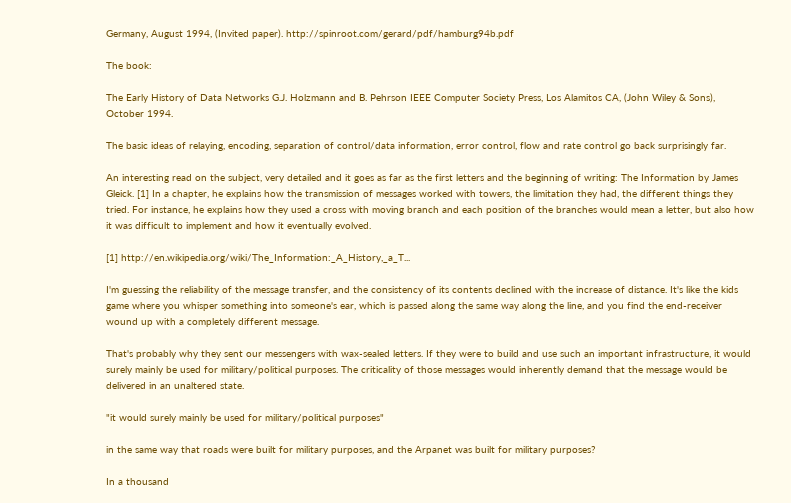Germany, August 1994, (Invited paper). http://spinroot.com/gerard/pdf/hamburg94b.pdf

The book:

The Early History of Data Networks G.J. Holzmann and B. Pehrson IEEE Computer Society Press, Los Alamitos CA, (John Wiley & Sons), October 1994.

The basic ideas of relaying, encoding, separation of control/data information, error control, flow and rate control go back surprisingly far.

An interesting read on the subject, very detailed and it goes as far as the first letters and the beginning of writing: The Information by James Gleick. [1] In a chapter, he explains how the transmission of messages worked with towers, the limitation they had, the different things they tried. For instance, he explains how they used a cross with moving branch and each position of the branches would mean a letter, but also how it was difficult to implement and how it eventually evolved.

[1] http://en.wikipedia.org/wiki/The_Information:_A_History,_a_T...

I'm guessing the reliability of the message transfer, and the consistency of its contents declined with the increase of distance. It's like the kids game where you whisper something into someone's ear, which is passed along the same way along the line, and you find the end-receiver wound up with a completely different message.

That's probably why they sent our messengers with wax-sealed letters. If they were to build and use such an important infrastructure, it would surely mainly be used for military/political purposes. The criticality of those messages would inherently demand that the message would be delivered in an unaltered state.

"it would surely mainly be used for military/political purposes"

in the same way that roads were built for military purposes, and the Arpanet was built for military purposes?

In a thousand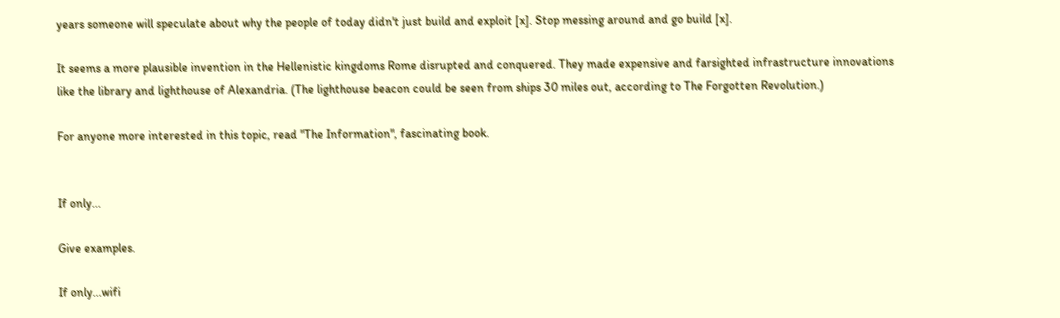years someone will speculate about why the people of today didn't just build and exploit [x]. Stop messing around and go build [x].

It seems a more plausible invention in the Hellenistic kingdoms Rome disrupted and conquered. They made expensive and farsighted infrastructure innovations like the library and lighthouse of Alexandria. (The lighthouse beacon could be seen from ships 30 miles out, according to The Forgotten Revolution.)

For anyone more interested in this topic, read "The Information", fascinating book.


If only...

Give examples.

If only...wifi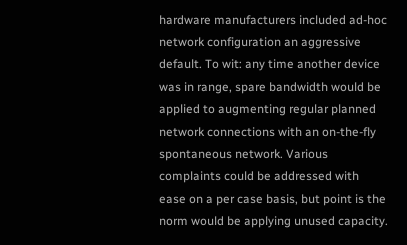hardware manufacturers included ad-hoc network configuration an aggressive default. To wit: any time another device was in range, spare bandwidth would be applied to augmenting regular planned network connections with an on-the-fly spontaneous network. Various complaints could be addressed with ease on a per case basis, but point is the norm would be applying unused capacity.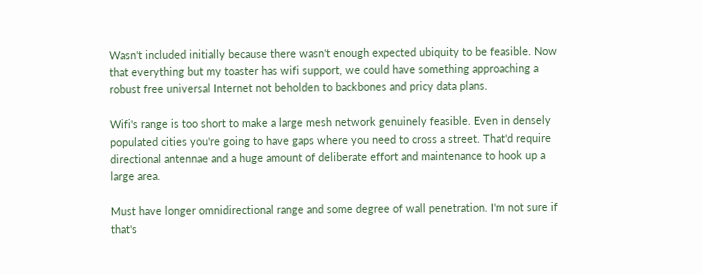Wasn't included initially because there wasn't enough expected ubiquity to be feasible. Now that everything but my toaster has wifi support, we could have something approaching a robust free universal Internet not beholden to backbones and pricy data plans.

Wifi's range is too short to make a large mesh network genuinely feasible. Even in densely populated cities you're going to have gaps where you need to cross a street. That'd require directional antennae and a huge amount of deliberate effort and maintenance to hook up a large area.

Must have longer omnidirectional range and some degree of wall penetration. I'm not sure if that's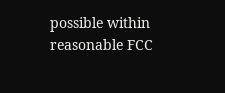possible within reasonable FCC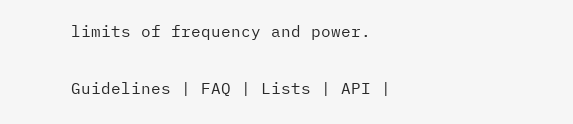limits of frequency and power.

Guidelines | FAQ | Lists | API |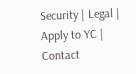Security | Legal | Apply to YC | Contact